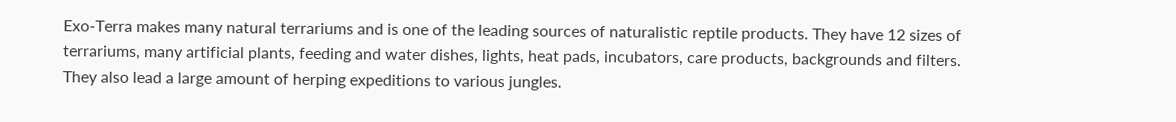Exo-Terra makes many natural terrariums and is one of the leading sources of naturalistic reptile products. They have 12 sizes of terrariums, many artificial plants, feeding and water dishes, lights, heat pads, incubators, care products, backgrounds and filters. They also lead a large amount of herping expeditions to various jungles.